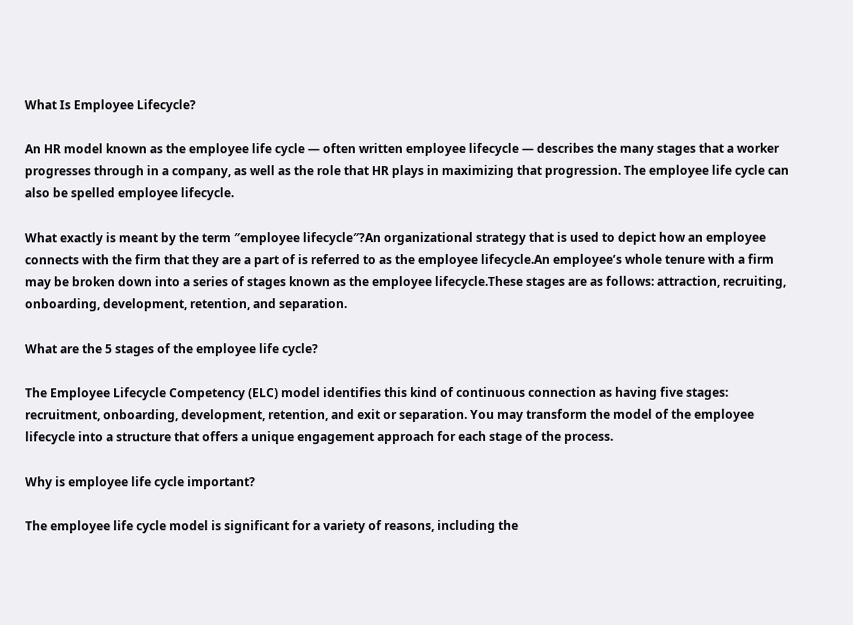What Is Employee Lifecycle?

An HR model known as the employee life cycle — often written employee lifecycle — describes the many stages that a worker progresses through in a company, as well as the role that HR plays in maximizing that progression. The employee life cycle can also be spelled employee lifecycle.

What exactly is meant by the term ″employee lifecycle″?An organizational strategy that is used to depict how an employee connects with the firm that they are a part of is referred to as the employee lifecycle.An employee’s whole tenure with a firm may be broken down into a series of stages known as the employee lifecycle.These stages are as follows: attraction, recruiting, onboarding, development, retention, and separation.

What are the 5 stages of the employee life cycle?

The Employee Lifecycle Competency (ELC) model identifies this kind of continuous connection as having five stages: recruitment, onboarding, development, retention, and exit or separation. You may transform the model of the employee lifecycle into a structure that offers a unique engagement approach for each stage of the process.

Why is employee life cycle important?

The employee life cycle model is significant for a variety of reasons, including the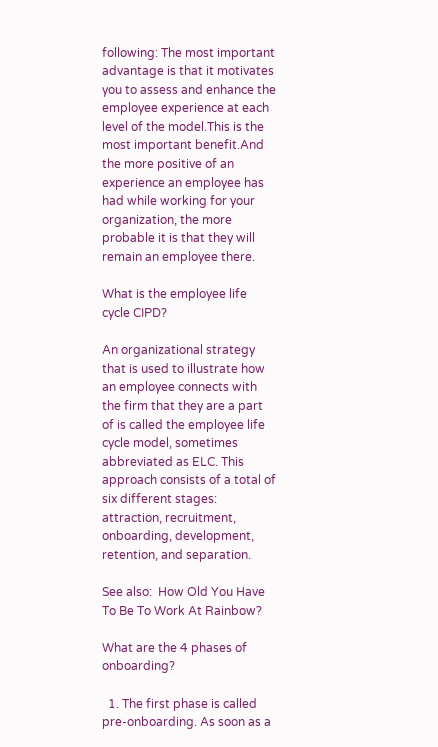following: The most important advantage is that it motivates you to assess and enhance the employee experience at each level of the model.This is the most important benefit.And the more positive of an experience an employee has had while working for your organization, the more probable it is that they will remain an employee there.

What is the employee life cycle CIPD?

An organizational strategy that is used to illustrate how an employee connects with the firm that they are a part of is called the employee life cycle model, sometimes abbreviated as ELC. This approach consists of a total of six different stages: attraction, recruitment, onboarding, development, retention, and separation.

See also:  How Old You Have To Be To Work At Rainbow?

What are the 4 phases of onboarding?

  1. The first phase is called pre-onboarding. As soon as a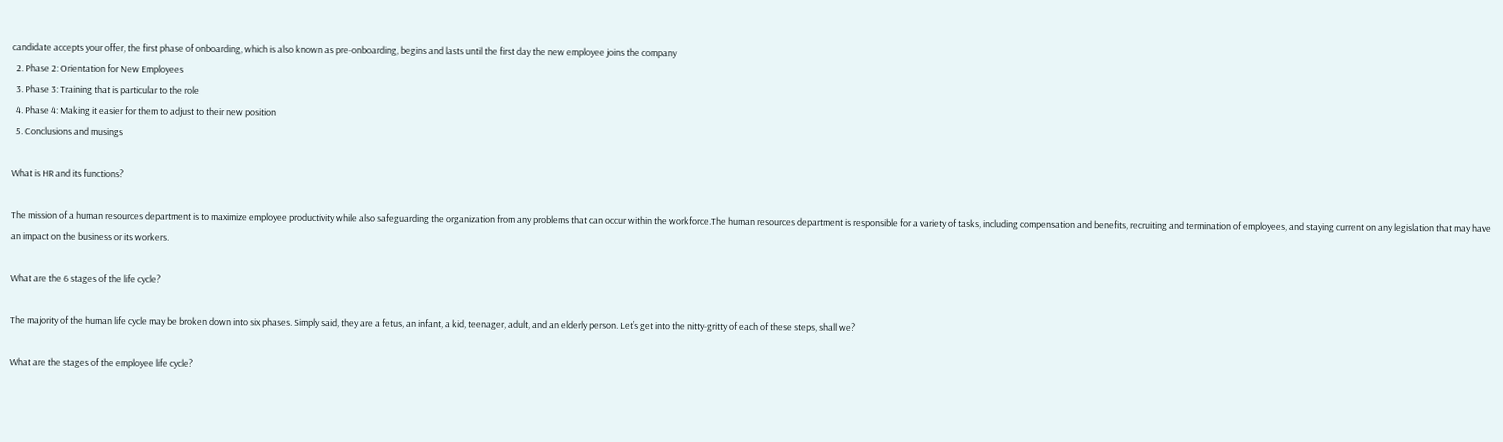candidate accepts your offer, the first phase of onboarding, which is also known as pre-onboarding, begins and lasts until the first day the new employee joins the company
  2. Phase 2: Orientation for New Employees
  3. Phase 3: Training that is particular to the role
  4. Phase 4: Making it easier for them to adjust to their new position
  5. Conclusions and musings

What is HR and its functions?

The mission of a human resources department is to maximize employee productivity while also safeguarding the organization from any problems that can occur within the workforce.The human resources department is responsible for a variety of tasks, including compensation and benefits, recruiting and termination of employees, and staying current on any legislation that may have an impact on the business or its workers.

What are the 6 stages of the life cycle?

The majority of the human life cycle may be broken down into six phases. Simply said, they are a fetus, an infant, a kid, teenager, adult, and an elderly person. Let’s get into the nitty-gritty of each of these steps, shall we?

What are the stages of the employee life cycle?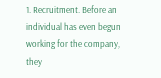1. Recruitment. Before an individual has even begun working for the company, they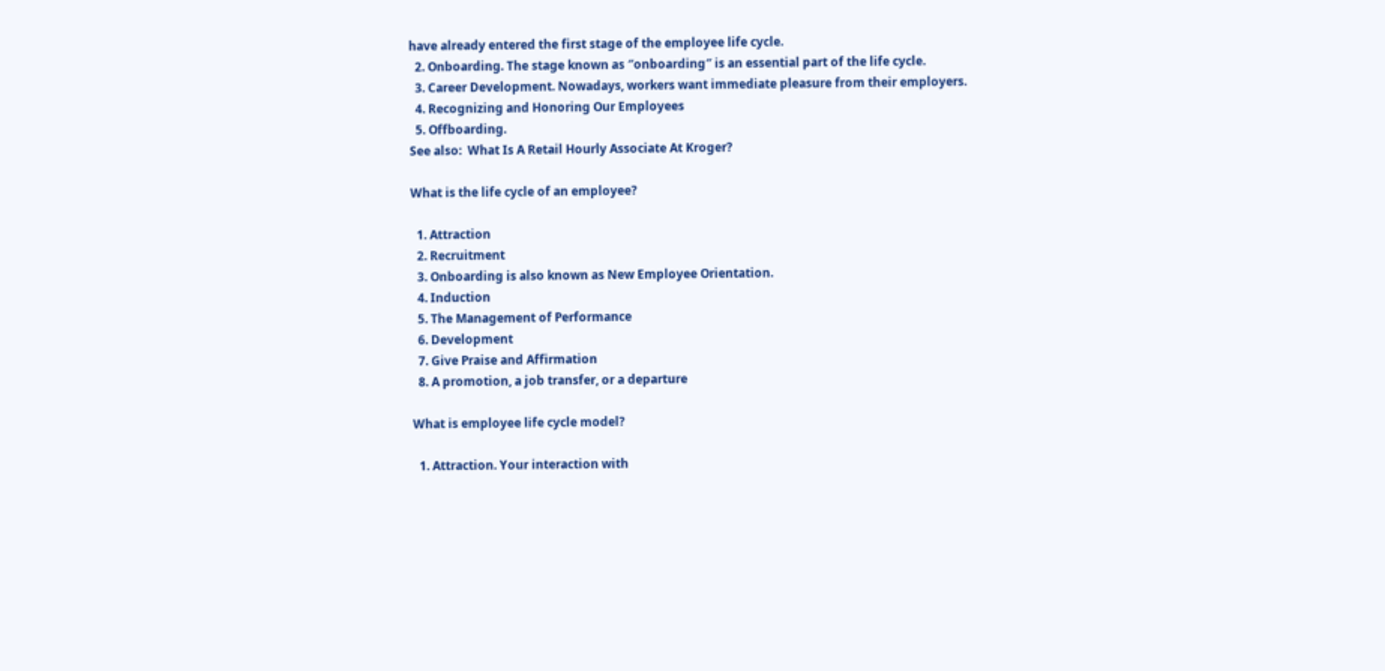have already entered the first stage of the employee life cycle.
  2. Onboarding. The stage known as ″onboarding″ is an essential part of the life cycle.
  3. Career Development. Nowadays, workers want immediate pleasure from their employers.
  4. Recognizing and Honoring Our Employees
  5. Offboarding.
See also:  What Is A Retail Hourly Associate At Kroger?

What is the life cycle of an employee?

  1. Attraction
  2. Recruitment
  3. Onboarding is also known as New Employee Orientation.
  4. Induction
  5. The Management of Performance
  6. Development
  7. Give Praise and Affirmation
  8. A promotion, a job transfer, or a departure

What is employee life cycle model?

  1. Attraction. Your interaction with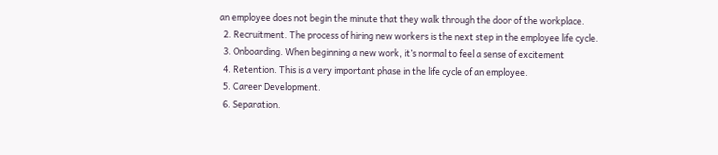an employee does not begin the minute that they walk through the door of the workplace.
  2. Recruitment. The process of hiring new workers is the next step in the employee life cycle.
  3. Onboarding. When beginning a new work, it’s normal to feel a sense of excitement
  4. Retention. This is a very important phase in the life cycle of an employee.
  5. Career Development.
  6. Separation.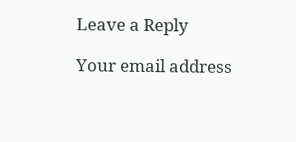Leave a Reply

Your email address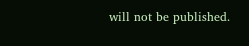will not be published.